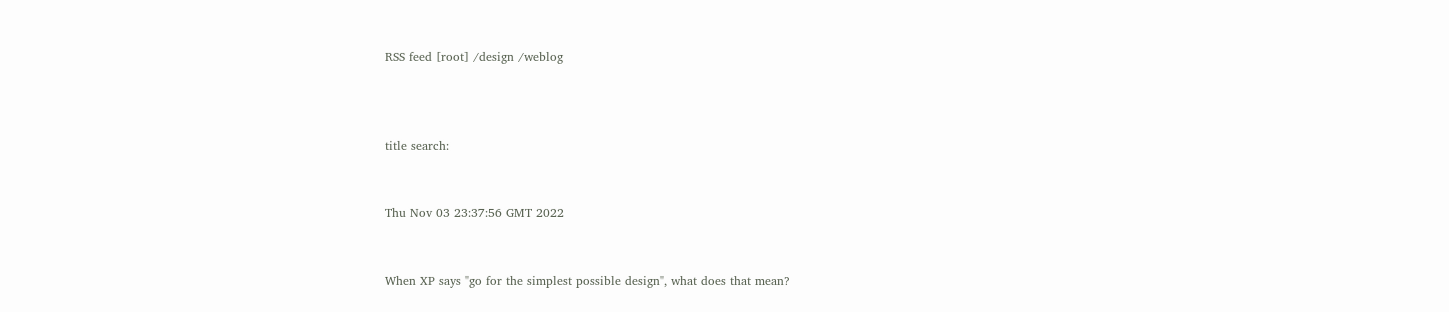RSS feed [root] /design /weblog



title search:


Thu Nov 03 23:37:56 GMT 2022


When XP says "go for the simplest possible design", what does that mean?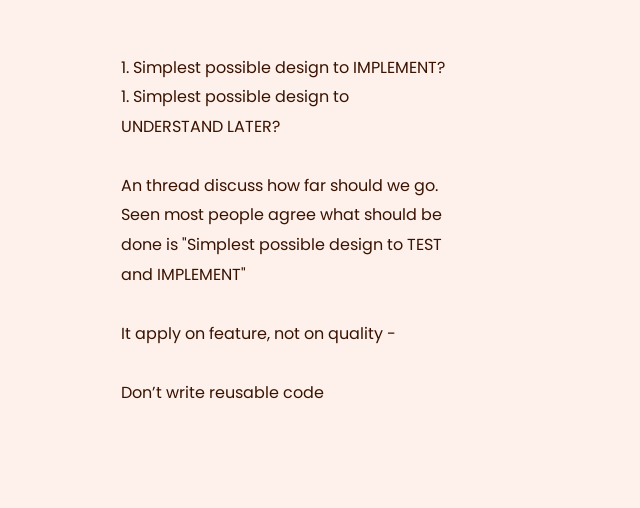1. Simplest possible design to IMPLEMENT?
1. Simplest possible design to UNDERSTAND LATER?

An thread discuss how far should we go. Seen most people agree what should be done is "Simplest possible design to TEST and IMPLEMENT"

It apply on feature, not on quality -

Don’t write reusable code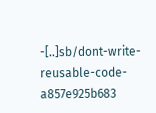-[..]sb/dont-write-reusable-code-a857e925b683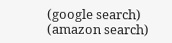(google search) (amazon search)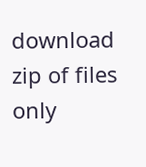download zip of files only